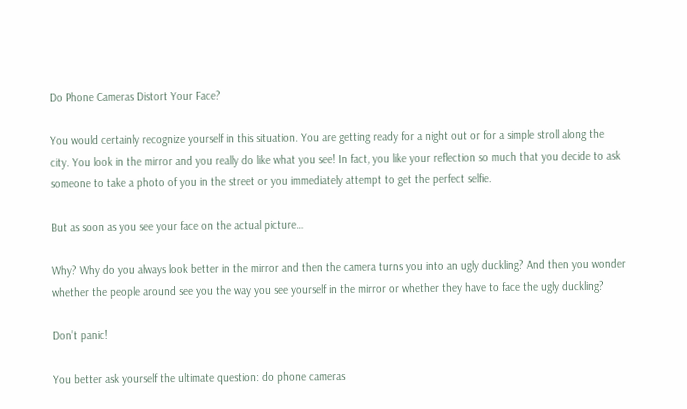Do Phone Cameras Distort Your Face?

You would certainly recognize yourself in this situation. You are getting ready for a night out or for a simple stroll along the city. You look in the mirror and you really do like what you see! In fact, you like your reflection so much that you decide to ask someone to take a photo of you in the street or you immediately attempt to get the perfect selfie.

But as soon as you see your face on the actual picture…

Why? Why do you always look better in the mirror and then the camera turns you into an ugly duckling? And then you wonder whether the people around see you the way you see yourself in the mirror or whether they have to face the ugly duckling?

Don’t panic!

You better ask yourself the ultimate question: do phone cameras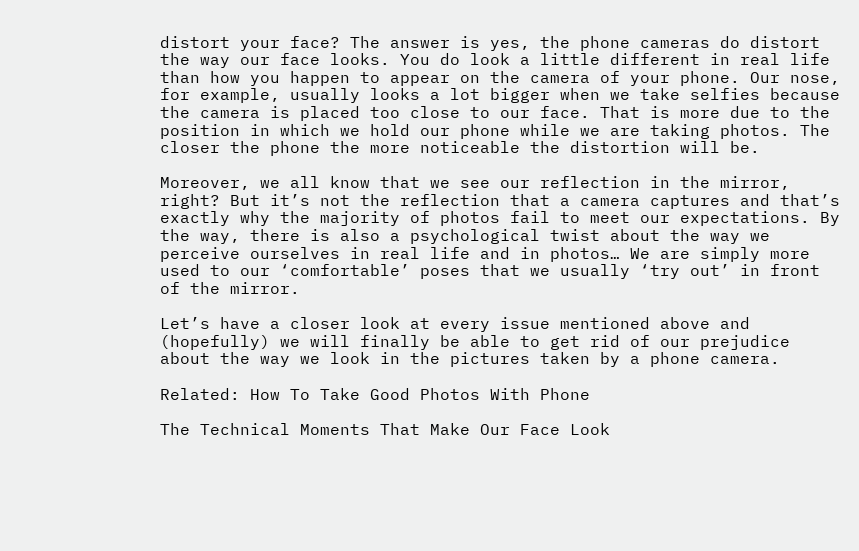distort your face? The answer is yes, the phone cameras do distort the way our face looks. You do look a little different in real life than how you happen to appear on the camera of your phone. Our nose, for example, usually looks a lot bigger when we take selfies because the camera is placed too close to our face. That is more due to the position in which we hold our phone while we are taking photos. The closer the phone the more noticeable the distortion will be.

Moreover, we all know that we see our reflection in the mirror, right? But it’s not the reflection that a camera captures and that’s exactly why the majority of photos fail to meet our expectations. By the way, there is also a psychological twist about the way we perceive ourselves in real life and in photos… We are simply more used to our ‘comfortable’ poses that we usually ‘try out’ in front of the mirror.

Let’s have a closer look at every issue mentioned above and (hopefully) we will finally be able to get rid of our prejudice about the way we look in the pictures taken by a phone camera.

Related: How To Take Good Photos With Phone

The Technical Moments That Make Our Face Look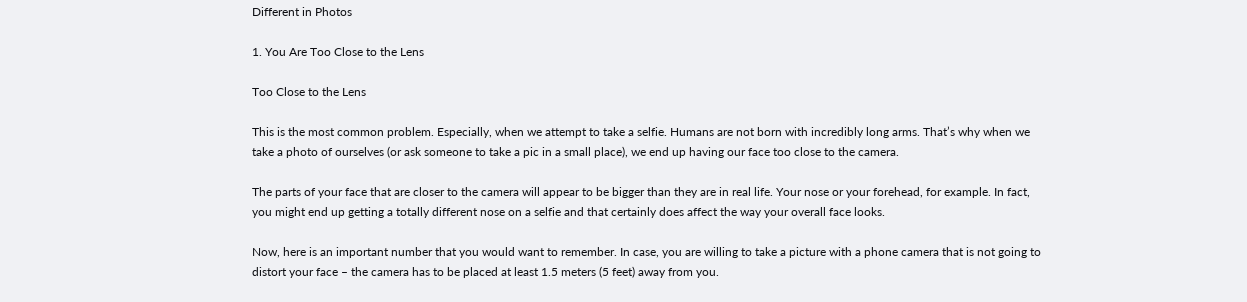Different in Photos

1. You Are Too Close to the Lens

Too Close to the Lens

This is the most common problem. Especially, when we attempt to take a selfie. Humans are not born with incredibly long arms. That’s why when we take a photo of ourselves (or ask someone to take a pic in a small place), we end up having our face too close to the camera.

The parts of your face that are closer to the camera will appear to be bigger than they are in real life. Your nose or your forehead, for example. In fact, you might end up getting a totally different nose on a selfie and that certainly does affect the way your overall face looks.

Now, here is an important number that you would want to remember. In case, you are willing to take a picture with a phone camera that is not going to distort your face – the camera has to be placed at least 1.5 meters (5 feet) away from you.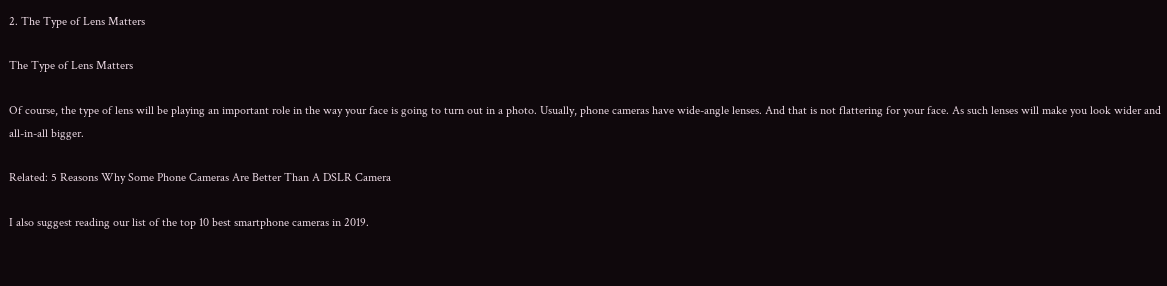2. The Type of Lens Matters

The Type of Lens Matters

Of course, the type of lens will be playing an important role in the way your face is going to turn out in a photo. Usually, phone cameras have wide-angle lenses. And that is not flattering for your face. As such lenses will make you look wider and all-in-all bigger.

Related: 5 Reasons Why Some Phone Cameras Are Better Than A DSLR Camera

I also suggest reading our list of the top 10 best smartphone cameras in 2019.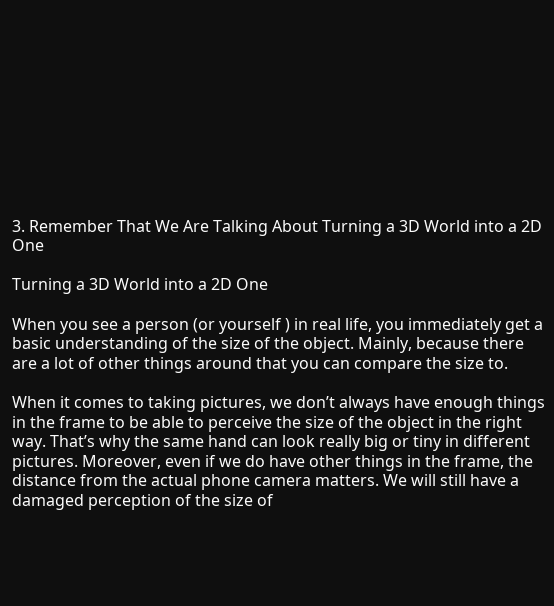3. Remember That We Are Talking About Turning a 3D World into a 2D One

Turning a 3D World into a 2D One

When you see a person (or yourself ) in real life, you immediately get a basic understanding of the size of the object. Mainly, because there are a lot of other things around that you can compare the size to.

When it comes to taking pictures, we don’t always have enough things in the frame to be able to perceive the size of the object in the right way. That’s why the same hand can look really big or tiny in different pictures. Moreover, even if we do have other things in the frame, the distance from the actual phone camera matters. We will still have a damaged perception of the size of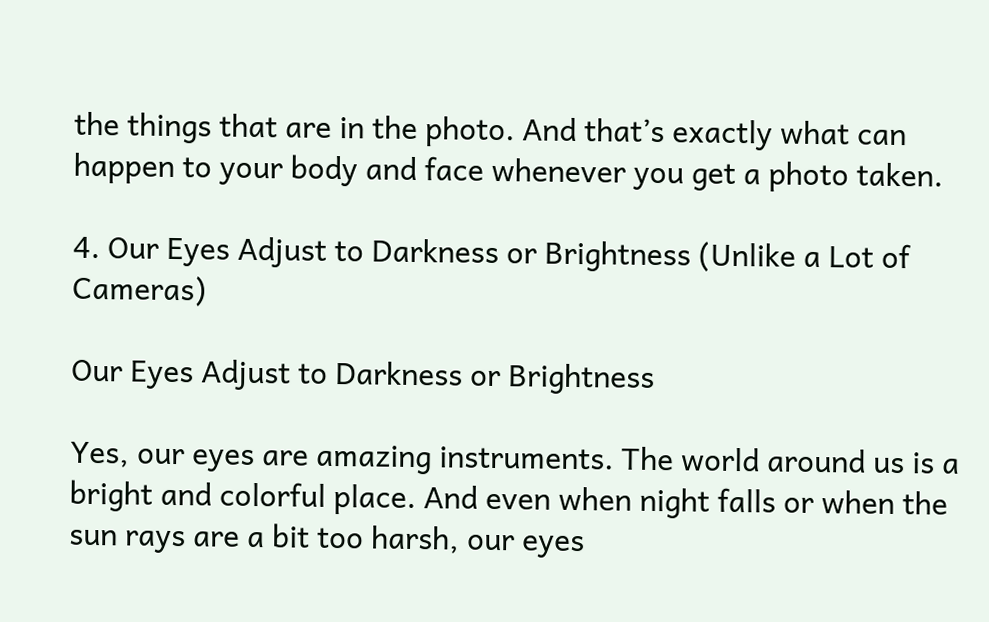the things that are in the photo. And that’s exactly what can happen to your body and face whenever you get a photo taken.

4. Our Eyes Adjust to Darkness or Brightness (Unlike a Lot of Cameras)

Our Eyes Adjust to Darkness or Brightness

Yes, our eyes are amazing instruments. The world around us is a bright and colorful place. And even when night falls or when the sun rays are a bit too harsh, our eyes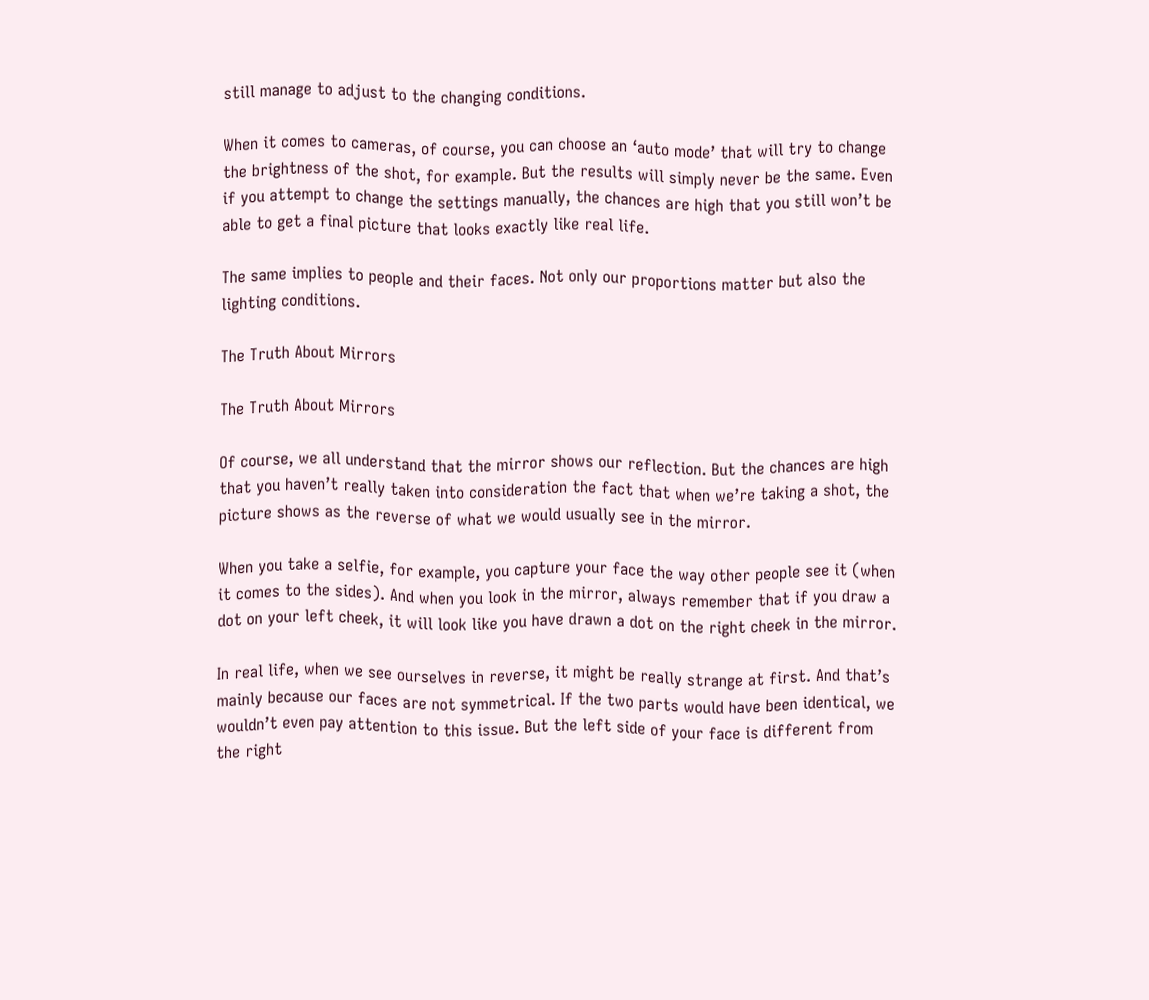still manage to adjust to the changing conditions.

When it comes to cameras, of course, you can choose an ‘auto mode’ that will try to change the brightness of the shot, for example. But the results will simply never be the same. Even if you attempt to change the settings manually, the chances are high that you still won’t be able to get a final picture that looks exactly like real life.

The same implies to people and their faces. Not only our proportions matter but also the lighting conditions.

The Truth About Mirrors

The Truth About Mirrors

Of course, we all understand that the mirror shows our reflection. But the chances are high that you haven’t really taken into consideration the fact that when we’re taking a shot, the picture shows as the reverse of what we would usually see in the mirror.

When you take a selfie, for example, you capture your face the way other people see it (when it comes to the sides). And when you look in the mirror, always remember that if you draw a dot on your left cheek, it will look like you have drawn a dot on the right cheek in the mirror.

In real life, when we see ourselves in reverse, it might be really strange at first. And that’s mainly because our faces are not symmetrical. If the two parts would have been identical, we wouldn’t even pay attention to this issue. But the left side of your face is different from the right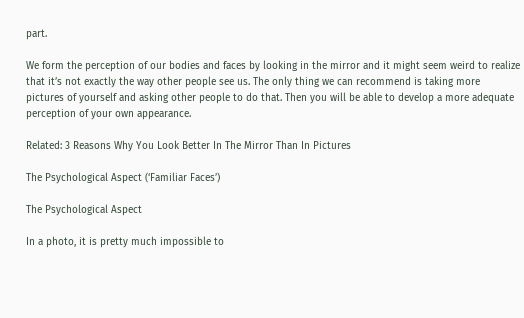part.

We form the perception of our bodies and faces by looking in the mirror and it might seem weird to realize that it’s not exactly the way other people see us. The only thing we can recommend is taking more pictures of yourself and asking other people to do that. Then you will be able to develop a more adequate perception of your own appearance.

Related: 3 Reasons Why You Look Better In The Mirror Than In Pictures

The Psychological Aspect (‘Familiar Faces’)

The Psychological Aspect

In a photo, it is pretty much impossible to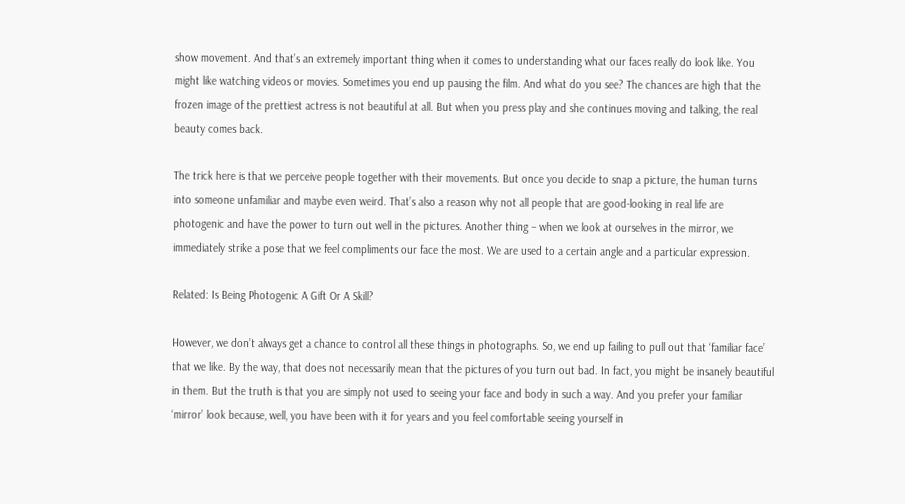show movement. And that’s an extremely important thing when it comes to understanding what our faces really do look like. You might like watching videos or movies. Sometimes you end up pausing the film. And what do you see? The chances are high that the frozen image of the prettiest actress is not beautiful at all. But when you press play and she continues moving and talking, the real beauty comes back.

The trick here is that we perceive people together with their movements. But once you decide to snap a picture, the human turns into someone unfamiliar and maybe even weird. That’s also a reason why not all people that are good-looking in real life are photogenic and have the power to turn out well in the pictures. Another thing – when we look at ourselves in the mirror, we immediately strike a pose that we feel compliments our face the most. We are used to a certain angle and a particular expression.

Related: Is Being Photogenic A Gift Or A Skill?

However, we don’t always get a chance to control all these things in photographs. So, we end up failing to pull out that ‘familiar face’ that we like. By the way, that does not necessarily mean that the pictures of you turn out bad. In fact, you might be insanely beautiful in them. But the truth is that you are simply not used to seeing your face and body in such a way. And you prefer your familiar ‘mirror’ look because, well, you have been with it for years and you feel comfortable seeing yourself in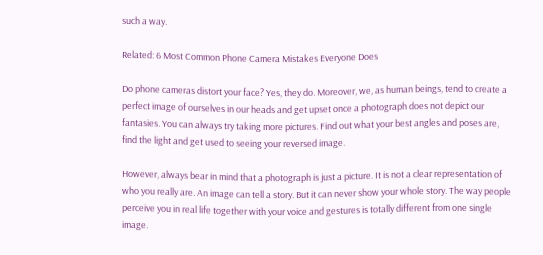such a way.

Related: 6 Most Common Phone Camera Mistakes Everyone Does

Do phone cameras distort your face? Yes, they do. Moreover, we, as human beings, tend to create a perfect image of ourselves in our heads and get upset once a photograph does not depict our fantasies. You can always try taking more pictures. Find out what your best angles and poses are, find the light and get used to seeing your reversed image.

However, always bear in mind that a photograph is just a picture. It is not a clear representation of who you really are. An image can tell a story. But it can never show your whole story. The way people perceive you in real life together with your voice and gestures is totally different from one single image.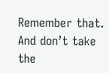Remember that. And don’t take the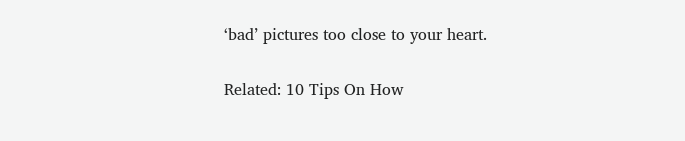‘bad’ pictures too close to your heart.

Related: 10 Tips On How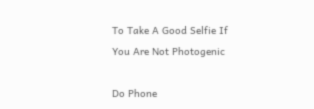To Take A Good Selfie If You Are Not Photogenic

Do Phone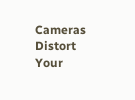Cameras Distort Your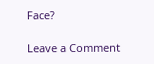Face?

Leave a Comment